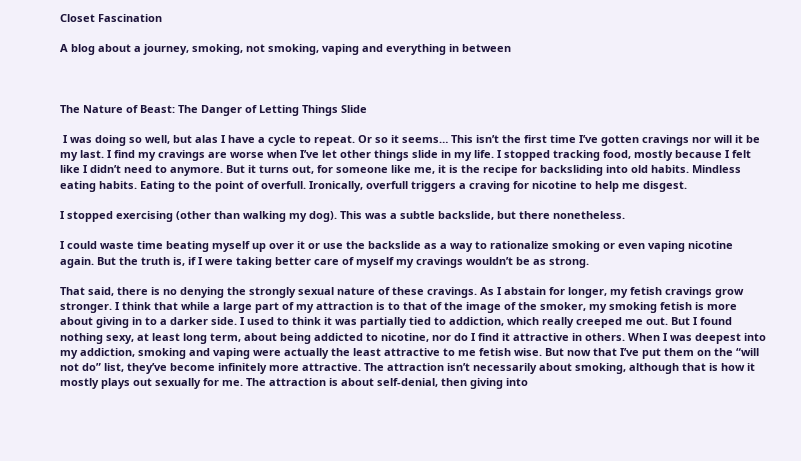Closet Fascination

A blog about a journey, smoking, not smoking, vaping and everything in between



The Nature of Beast: The Danger of Letting Things Slide

 I was doing so well, but alas I have a cycle to repeat. Or so it seems… This isn’t the first time I’ve gotten cravings nor will it be my last. I find my cravings are worse when I’ve let other things slide in my life. I stopped tracking food, mostly because I felt like I didn’t need to anymore. But it turns out, for someone like me, it is the recipe for backsliding into old habits. Mindless eating habits. Eating to the point of overfull. Ironically, overfull triggers a craving for nicotine to help me disgest.

I stopped exercising (other than walking my dog). This was a subtle backslide, but there nonetheless.

I could waste time beating myself up over it or use the backslide as a way to rationalize smoking or even vaping nicotine again. But the truth is, if I were taking better care of myself my cravings wouldn’t be as strong.

That said, there is no denying the strongly sexual nature of these cravings. As I abstain for longer, my fetish cravings grow stronger. I think that while a large part of my attraction is to that of the image of the smoker, my smoking fetish is more about giving in to a darker side. I used to think it was partially tied to addiction, which really creeped me out. But I found nothing sexy, at least long term, about being addicted to nicotine, nor do I find it attractive in others. When I was deepest into my addiction, smoking and vaping were actually the least attractive to me fetish wise. But now that I’ve put them on the “will not do” list, they’ve become infinitely more attractive. The attraction isn’t necessarily about smoking, although that is how it mostly plays out sexually for me. The attraction is about self-denial, then giving into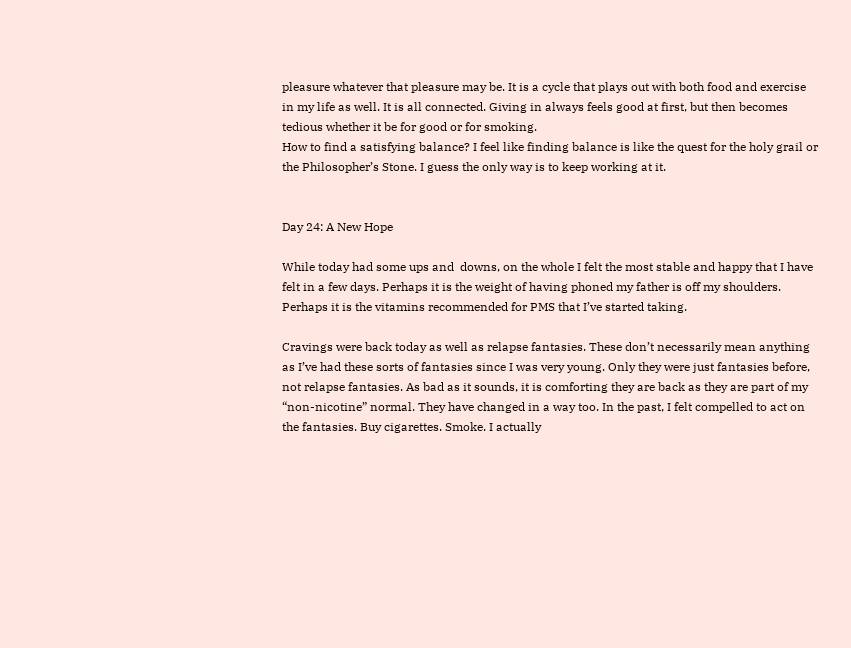pleasure whatever that pleasure may be. It is a cycle that plays out with both food and exercise in my life as well. It is all connected. Giving in always feels good at first, but then becomes tedious whether it be for good or for smoking.
How to find a satisfying balance? I feel like finding balance is like the quest for the holy grail or the Philosopher’s Stone. I guess the only way is to keep working at it.


Day 24: A New Hope

While today had some ups and  downs, on the whole I felt the most stable and happy that I have felt in a few days. Perhaps it is the weight of having phoned my father is off my shoulders. Perhaps it is the vitamins recommended for PMS that I’ve started taking.

Cravings were back today as well as relapse fantasies. These don’t necessarily mean anything as I’ve had these sorts of fantasies since I was very young. Only they were just fantasies before, not relapse fantasies. As bad as it sounds, it is comforting they are back as they are part of my “non-nicotine” normal. They have changed in a way too. In the past, I felt compelled to act on the fantasies. Buy cigarettes. Smoke. I actually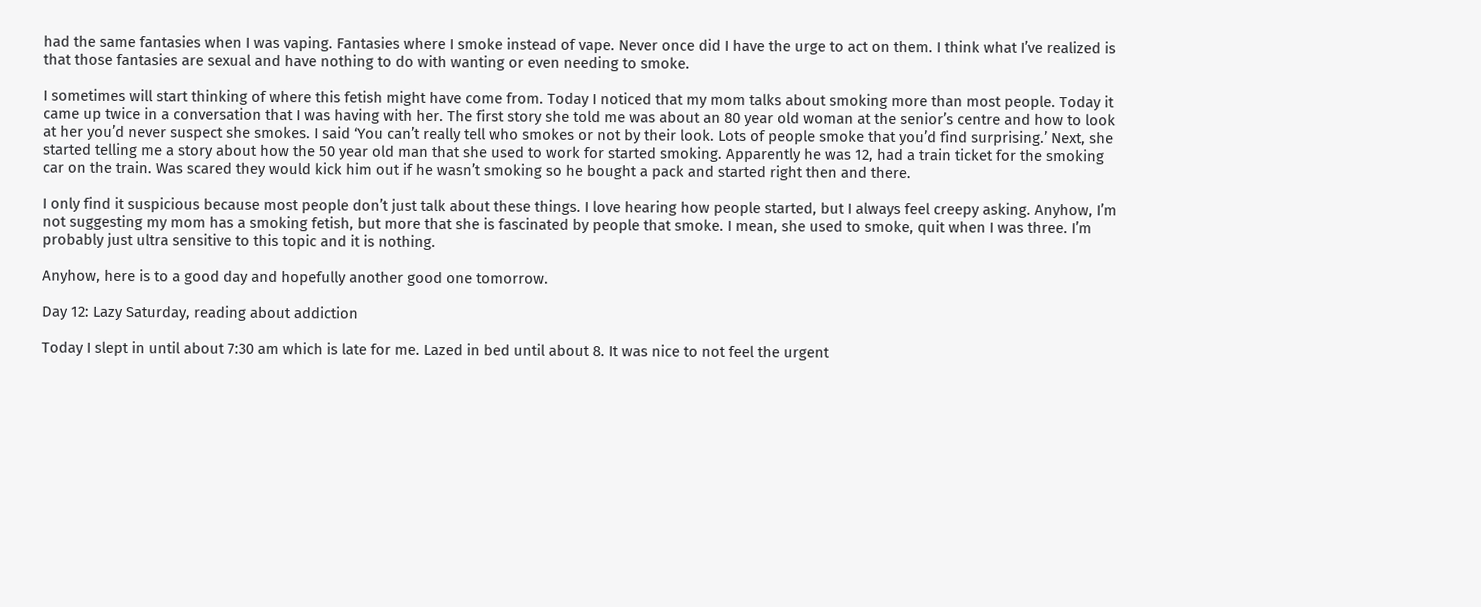had the same fantasies when I was vaping. Fantasies where I smoke instead of vape. Never once did I have the urge to act on them. I think what I’ve realized is that those fantasies are sexual and have nothing to do with wanting or even needing to smoke.

I sometimes will start thinking of where this fetish might have come from. Today I noticed that my mom talks about smoking more than most people. Today it came up twice in a conversation that I was having with her. The first story she told me was about an 80 year old woman at the senior’s centre and how to look at her you’d never suspect she smokes. I said ‘You can’t really tell who smokes or not by their look. Lots of people smoke that you’d find surprising.’ Next, she started telling me a story about how the 50 year old man that she used to work for started smoking. Apparently he was 12, had a train ticket for the smoking car on the train. Was scared they would kick him out if he wasn’t smoking so he bought a pack and started right then and there.

I only find it suspicious because most people don’t just talk about these things. I love hearing how people started, but I always feel creepy asking. Anyhow, I’m not suggesting my mom has a smoking fetish, but more that she is fascinated by people that smoke. I mean, she used to smoke, quit when I was three. I’m probably just ultra sensitive to this topic and it is nothing.

Anyhow, here is to a good day and hopefully another good one tomorrow.

Day 12: Lazy Saturday, reading about addiction

Today I slept in until about 7:30 am which is late for me. Lazed in bed until about 8. It was nice to not feel the urgent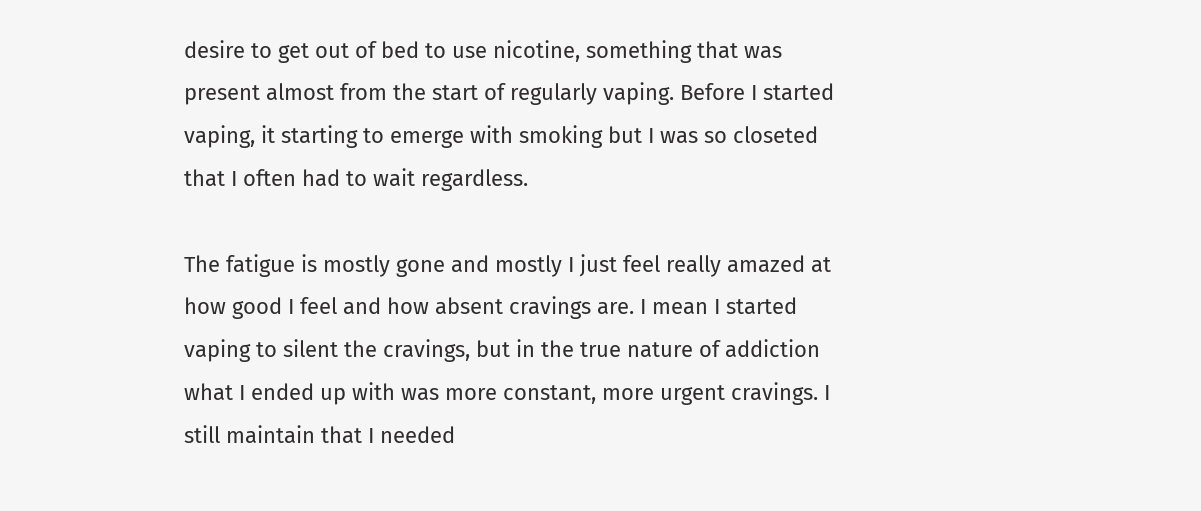desire to get out of bed to use nicotine, something that was present almost from the start of regularly vaping. Before I started vaping, it starting to emerge with smoking but I was so closeted that I often had to wait regardless.

The fatigue is mostly gone and mostly I just feel really amazed at how good I feel and how absent cravings are. I mean I started vaping to silent the cravings, but in the true nature of addiction what I ended up with was more constant, more urgent cravings. I still maintain that I needed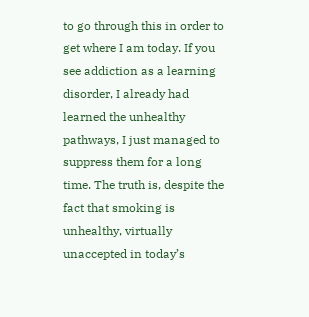to go through this in order to get where I am today. If you see addiction as a learning disorder, I already had learned the unhealthy pathways, I just managed to suppress them for a long time. The truth is, despite the fact that smoking is unhealthy, virtually unaccepted in today’s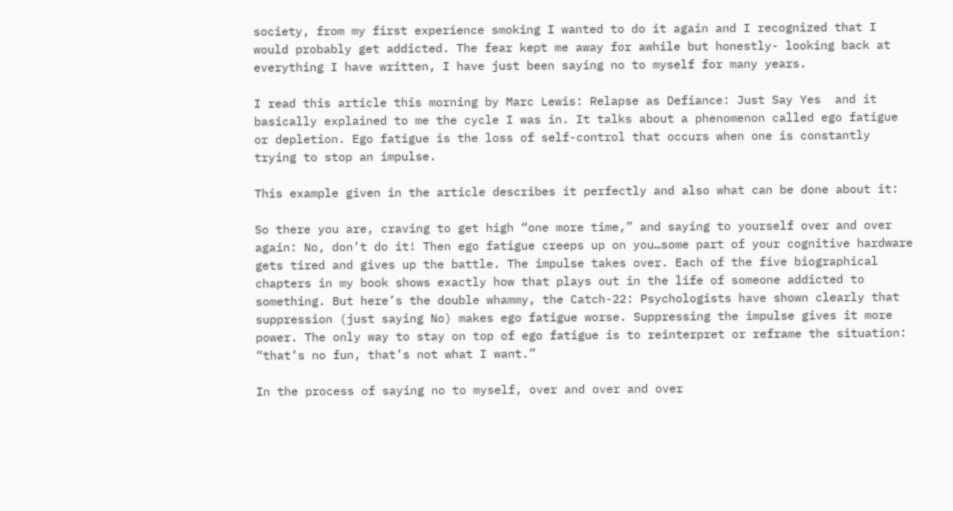society, from my first experience smoking I wanted to do it again and I recognized that I would probably get addicted. The fear kept me away for awhile but honestly- looking back at everything I have written, I have just been saying no to myself for many years.

I read this article this morning by Marc Lewis: Relapse as Defiance: Just Say Yes  and it basically explained to me the cycle I was in. It talks about a phenomenon called ego fatigue or depletion. Ego fatigue is the loss of self-control that occurs when one is constantly trying to stop an impulse.

This example given in the article describes it perfectly and also what can be done about it:

So there you are, craving to get high “one more time,” and saying to yourself over and over again: No, don’t do it! Then ego fatigue creeps up on you…some part of your cognitive hardware gets tired and gives up the battle. The impulse takes over. Each of the five biographical chapters in my book shows exactly how that plays out in the life of someone addicted to something. But here’s the double whammy, the Catch-22: Psychologists have shown clearly that suppression (just saying No) makes ego fatigue worse. Suppressing the impulse gives it more power. The only way to stay on top of ego fatigue is to reinterpret or reframe the situation: “that’s no fun, that’s not what I want.”

In the process of saying no to myself, over and over and over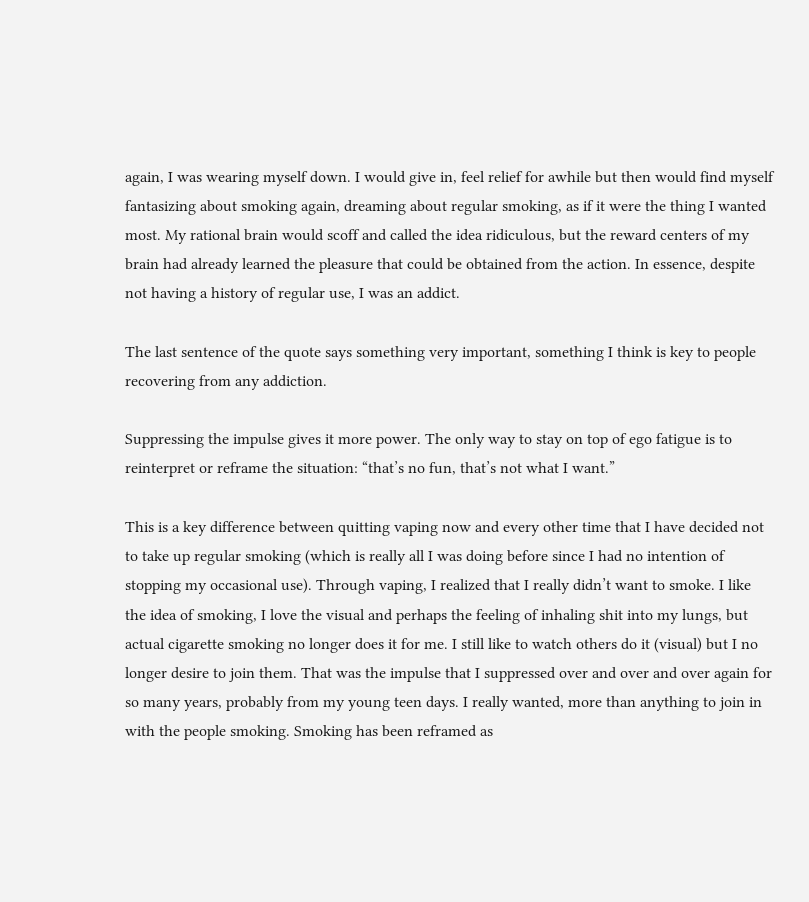again, I was wearing myself down. I would give in, feel relief for awhile but then would find myself fantasizing about smoking again, dreaming about regular smoking, as if it were the thing I wanted most. My rational brain would scoff and called the idea ridiculous, but the reward centers of my brain had already learned the pleasure that could be obtained from the action. In essence, despite not having a history of regular use, I was an addict.

The last sentence of the quote says something very important, something I think is key to people recovering from any addiction.

Suppressing the impulse gives it more power. The only way to stay on top of ego fatigue is to reinterpret or reframe the situation: “that’s no fun, that’s not what I want.”

This is a key difference between quitting vaping now and every other time that I have decided not to take up regular smoking (which is really all I was doing before since I had no intention of stopping my occasional use). Through vaping, I realized that I really didn’t want to smoke. I like the idea of smoking, I love the visual and perhaps the feeling of inhaling shit into my lungs, but actual cigarette smoking no longer does it for me. I still like to watch others do it (visual) but I no longer desire to join them. That was the impulse that I suppressed over and over and over again for so many years, probably from my young teen days. I really wanted, more than anything to join in with the people smoking. Smoking has been reframed as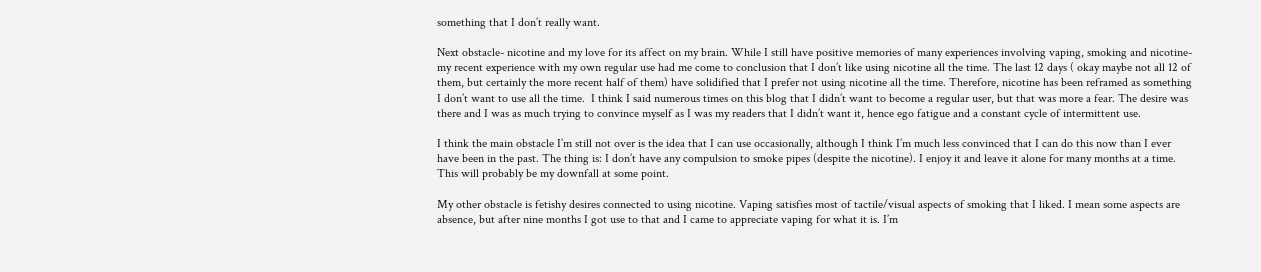something that I don’t really want.

Next obstacle- nicotine and my love for its affect on my brain. While I still have positive memories of many experiences involving vaping, smoking and nicotine- my recent experience with my own regular use had me come to conclusion that I don’t like using nicotine all the time. The last 12 days ( okay maybe not all 12 of them, but certainly the more recent half of them) have solidified that I prefer not using nicotine all the time. Therefore, nicotine has been reframed as something I don’t want to use all the time.  I think I said numerous times on this blog that I didn’t want to become a regular user, but that was more a fear. The desire was there and I was as much trying to convince myself as I was my readers that I didn’t want it, hence ego fatigue and a constant cycle of intermittent use.

I think the main obstacle I’m still not over is the idea that I can use occasionally, although I think I’m much less convinced that I can do this now than I ever have been in the past. The thing is: I don’t have any compulsion to smoke pipes (despite the nicotine). I enjoy it and leave it alone for many months at a time. This will probably be my downfall at some point.

My other obstacle is fetishy desires connected to using nicotine. Vaping satisfies most of tactile/visual aspects of smoking that I liked. I mean some aspects are absence, but after nine months I got use to that and I came to appreciate vaping for what it is. I’m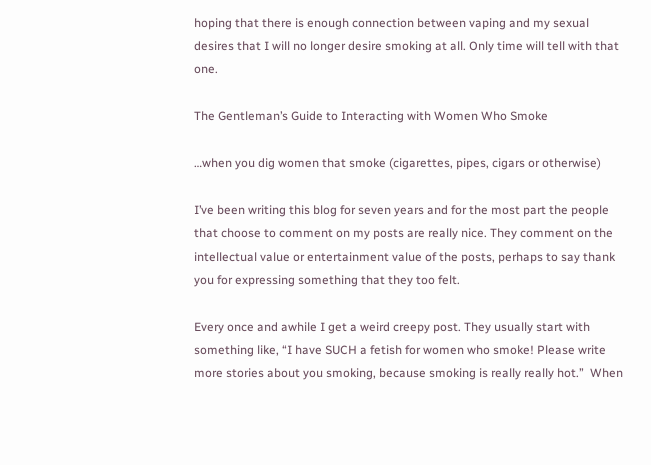hoping that there is enough connection between vaping and my sexual desires that I will no longer desire smoking at all. Only time will tell with that one.

The Gentleman’s Guide to Interacting with Women Who Smoke

…when you dig women that smoke (cigarettes, pipes, cigars or otherwise)

I’ve been writing this blog for seven years and for the most part the people that choose to comment on my posts are really nice. They comment on the intellectual value or entertainment value of the posts, perhaps to say thank you for expressing something that they too felt.

Every once and awhile I get a weird creepy post. They usually start with something like, “I have SUCH a fetish for women who smoke! Please write more stories about you smoking, because smoking is really really hot.”  When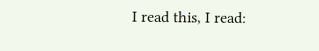I read this, I read: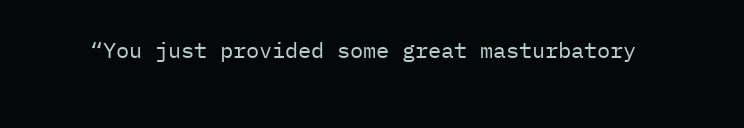“You just provided some great masturbatory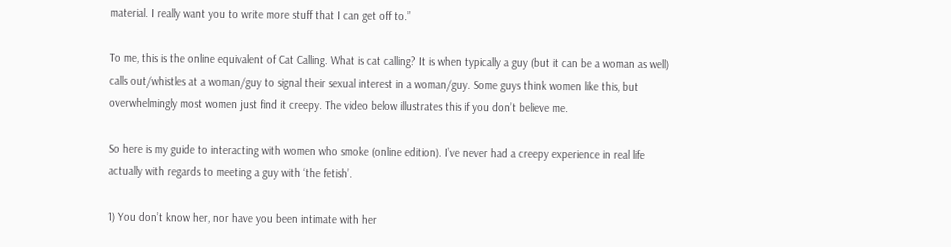material. I really want you to write more stuff that I can get off to.”

To me, this is the online equivalent of Cat Calling. What is cat calling? It is when typically a guy (but it can be a woman as well) calls out/whistles at a woman/guy to signal their sexual interest in a woman/guy. Some guys think women like this, but overwhelmingly most women just find it creepy. The video below illustrates this if you don’t believe me.

So here is my guide to interacting with women who smoke (online edition). I’ve never had a creepy experience in real life actually with regards to meeting a guy with ‘the fetish’.

1) You don’t know her, nor have you been intimate with her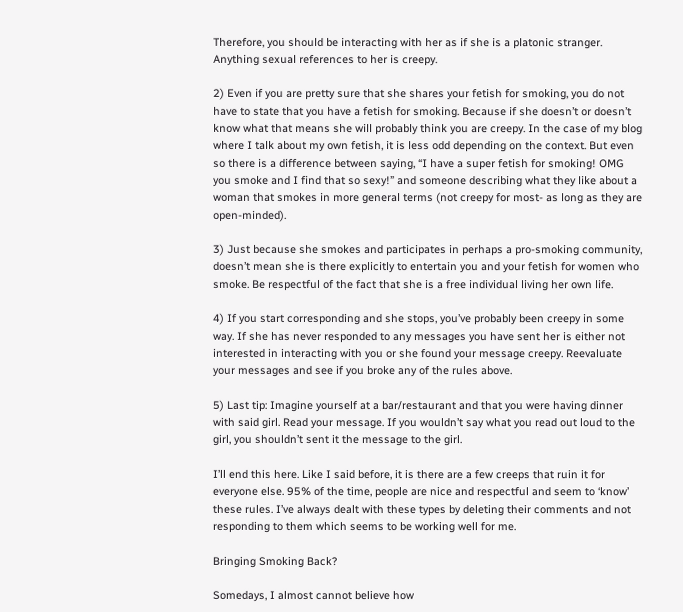Therefore, you should be interacting with her as if she is a platonic stranger. Anything sexual references to her is creepy.

2) Even if you are pretty sure that she shares your fetish for smoking, you do not have to state that you have a fetish for smoking. Because if she doesn’t or doesn’t know what that means she will probably think you are creepy. In the case of my blog where I talk about my own fetish, it is less odd depending on the context. But even so there is a difference between saying, “I have a super fetish for smoking! OMG you smoke and I find that so sexy!” and someone describing what they like about a woman that smokes in more general terms (not creepy for most- as long as they are open-minded).

3) Just because she smokes and participates in perhaps a pro-smoking community, doesn’t mean she is there explicitly to entertain you and your fetish for women who smoke. Be respectful of the fact that she is a free individual living her own life.

4) If you start corresponding and she stops, you’ve probably been creepy in some way. If she has never responded to any messages you have sent her is either not interested in interacting with you or she found your message creepy. Reevaluate your messages and see if you broke any of the rules above.

5) Last tip: Imagine yourself at a bar/restaurant and that you were having dinner with said girl. Read your message. If you wouldn’t say what you read out loud to the girl, you shouldn’t sent it the message to the girl.

I’ll end this here. Like I said before, it is there are a few creeps that ruin it for everyone else. 95% of the time, people are nice and respectful and seem to ‘know’ these rules. I’ve always dealt with these types by deleting their comments and not responding to them which seems to be working well for me.

Bringing Smoking Back?

Somedays, I almost cannot believe how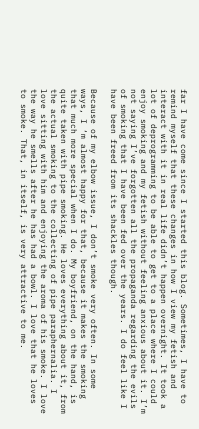far I have come since I started this blog. Sometimes, I have to remind myself that these changes in how I view my fetish and interact with it in real life didn’t happen overnight. It took a lot of deprogramming to be able to get to a place where I could enjoy smoking and my fetish without feeling anxious about it. I’m not saying I’ve forgotten all the propaganda regarding the evils of smoking that I have been fed over the years. I do feel like I have been freed from its shackles though.

Because of my elbow issue, I don’t smoke very often. In some ways, I ‘m almost happy for that, because it makes the smoking that much more special when I do. My boyfriend, on the hand, is quite taken with pipe smoking. He loves everything about it, from the actual smoking to the collecting of pipe paraphernalia. I love sitting with him and enjoying the aroma of his smoke. I love the way he smells after he has had a bowl. I love that he loves to smoke. That, in itself, is very attractive to me.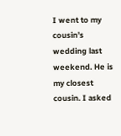I went to my cousin’s wedding last weekend. He is my closest cousin. I asked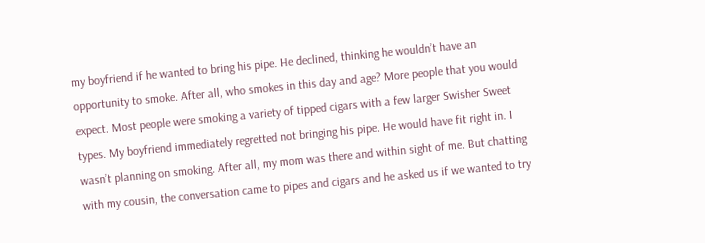my boyfriend if he wanted to bring his pipe. He declined, thinking he wouldn’t have an opportunity to smoke. After all, who smokes in this day and age? More people that you would expect. Most people were smoking a variety of tipped cigars with a few larger Swisher Sweet types. My boyfriend immediately regretted not bringing his pipe. He would have fit right in. I wasn’t planning on smoking. After all, my mom was there and within sight of me. But chatting with my cousin, the conversation came to pipes and cigars and he asked us if we wanted to try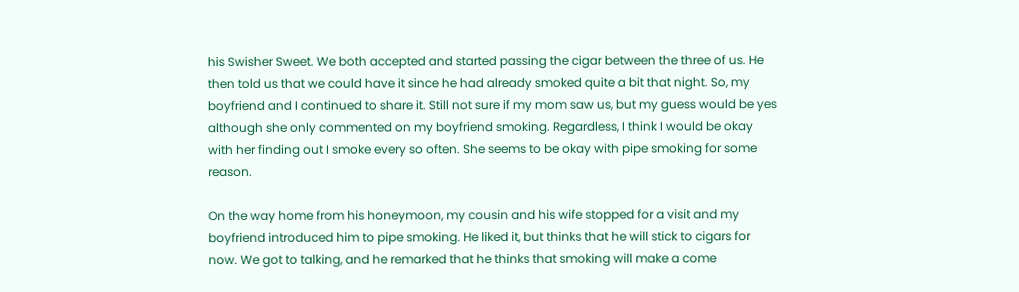his Swisher Sweet. We both accepted and started passing the cigar between the three of us. He then told us that we could have it since he had already smoked quite a bit that night. So, my boyfriend and I continued to share it. Still not sure if my mom saw us, but my guess would be yes although she only commented on my boyfriend smoking. Regardless, I think I would be okay with her finding out I smoke every so often. She seems to be okay with pipe smoking for some reason.

On the way home from his honeymoon, my cousin and his wife stopped for a visit and my boyfriend introduced him to pipe smoking. He liked it, but thinks that he will stick to cigars for now. We got to talking, and he remarked that he thinks that smoking will make a come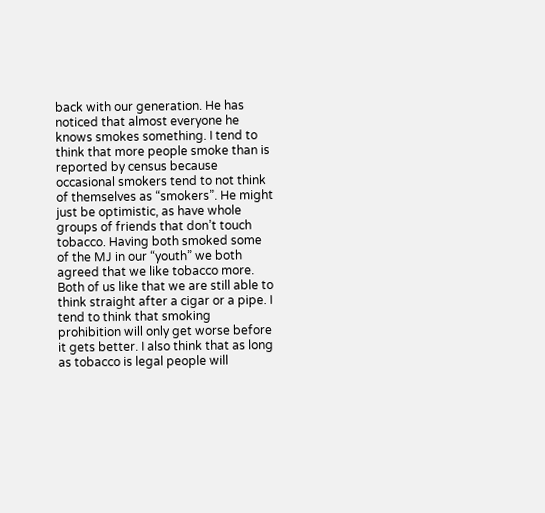back with our generation. He has noticed that almost everyone he knows smokes something. I tend to think that more people smoke than is reported by census because occasional smokers tend to not think of themselves as “smokers”. He might just be optimistic, as have whole groups of friends that don’t touch tobacco. Having both smoked some of the MJ in our “youth” we both agreed that we like tobacco more. Both of us like that we are still able to think straight after a cigar or a pipe. I tend to think that smoking prohibition will only get worse before it gets better. I also think that as long as tobacco is legal people will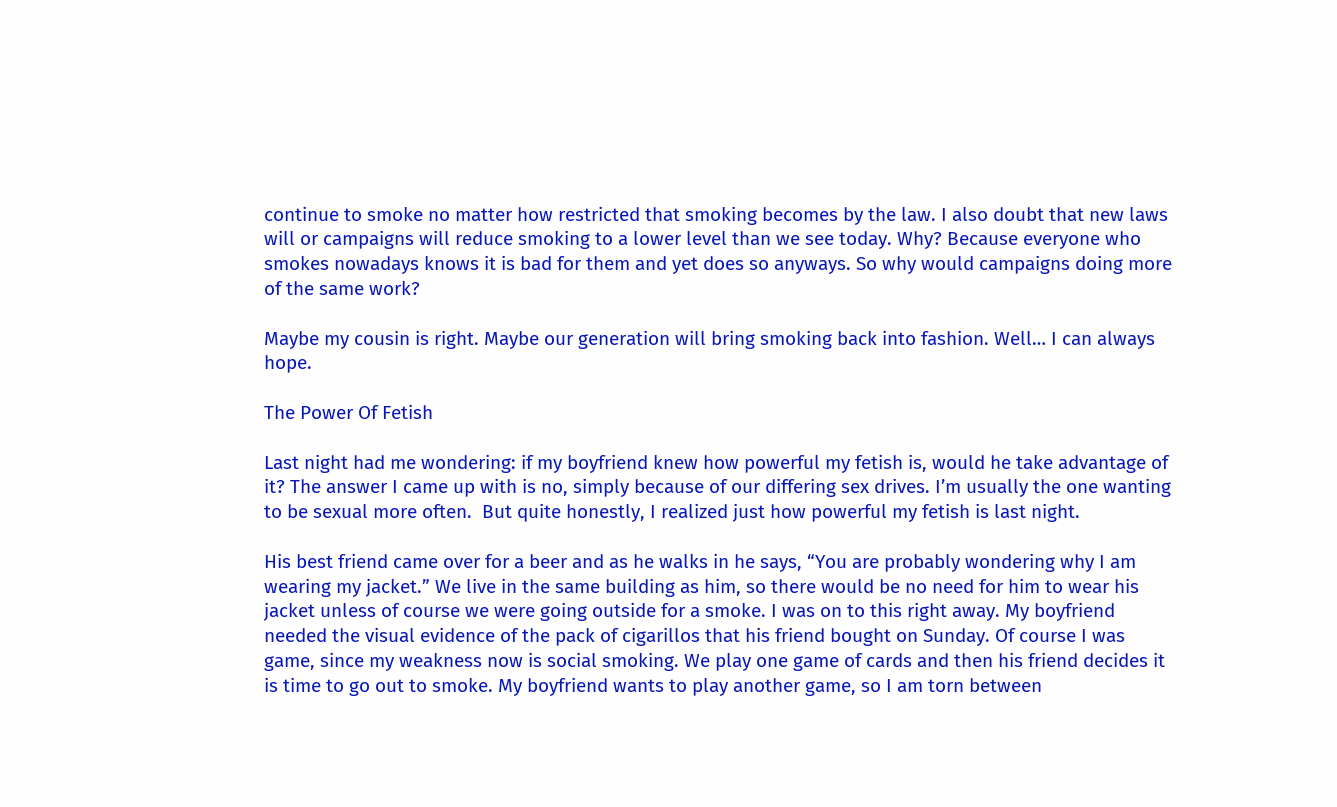continue to smoke no matter how restricted that smoking becomes by the law. I also doubt that new laws will or campaigns will reduce smoking to a lower level than we see today. Why? Because everyone who smokes nowadays knows it is bad for them and yet does so anyways. So why would campaigns doing more of the same work?

Maybe my cousin is right. Maybe our generation will bring smoking back into fashion. Well… I can always hope.

The Power Of Fetish

Last night had me wondering: if my boyfriend knew how powerful my fetish is, would he take advantage of it? The answer I came up with is no, simply because of our differing sex drives. I’m usually the one wanting to be sexual more often.  But quite honestly, I realized just how powerful my fetish is last night.

His best friend came over for a beer and as he walks in he says, “You are probably wondering why I am wearing my jacket.” We live in the same building as him, so there would be no need for him to wear his jacket unless of course we were going outside for a smoke. I was on to this right away. My boyfriend needed the visual evidence of the pack of cigarillos that his friend bought on Sunday. Of course I was game, since my weakness now is social smoking. We play one game of cards and then his friend decides it is time to go out to smoke. My boyfriend wants to play another game, so I am torn between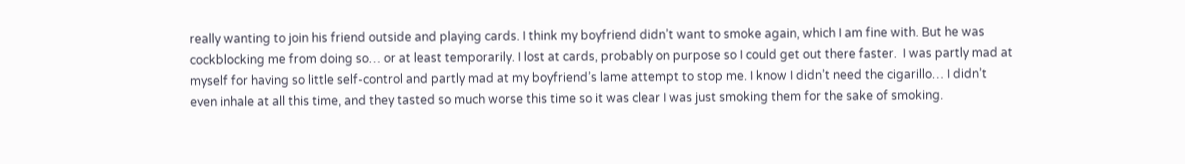really wanting to join his friend outside and playing cards. I think my boyfriend didn’t want to smoke again, which I am fine with. But he was cockblocking me from doing so… or at least temporarily. I lost at cards, probably on purpose so I could get out there faster.  I was partly mad at myself for having so little self-control and partly mad at my boyfriend’s lame attempt to stop me. I know I didn’t need the cigarillo… I didn’t even inhale at all this time, and they tasted so much worse this time so it was clear I was just smoking them for the sake of smoking.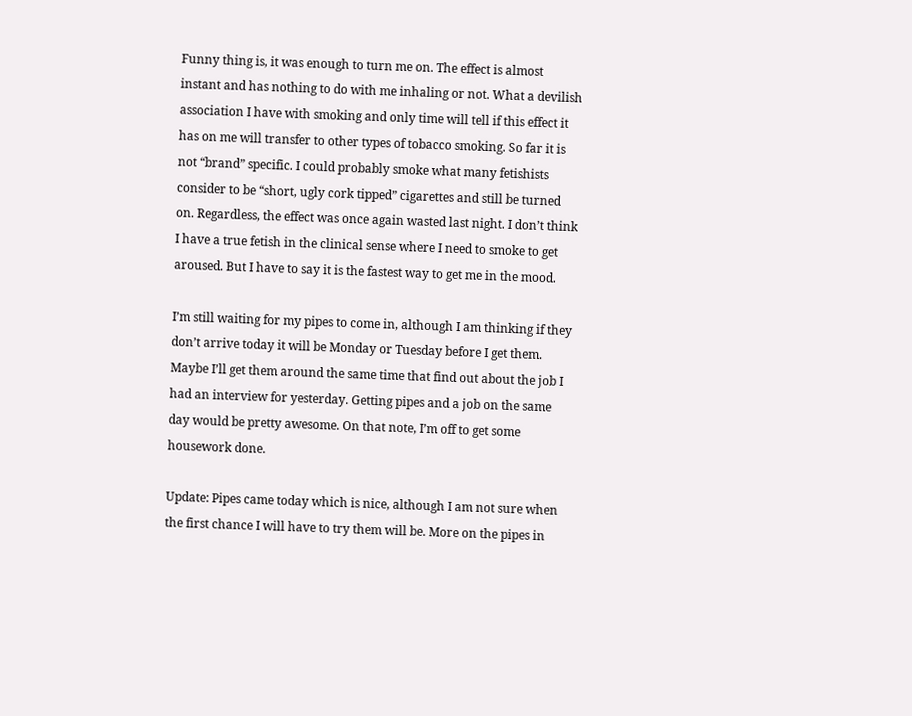Funny thing is, it was enough to turn me on. The effect is almost instant and has nothing to do with me inhaling or not. What a devilish association I have with smoking and only time will tell if this effect it has on me will transfer to other types of tobacco smoking. So far it is not “brand” specific. I could probably smoke what many fetishists consider to be “short, ugly cork tipped” cigarettes and still be turned on. Regardless, the effect was once again wasted last night. I don’t think I have a true fetish in the clinical sense where I need to smoke to get aroused. But I have to say it is the fastest way to get me in the mood.

I’m still waiting for my pipes to come in, although I am thinking if they don’t arrive today it will be Monday or Tuesday before I get them. Maybe I’ll get them around the same time that find out about the job I had an interview for yesterday. Getting pipes and a job on the same day would be pretty awesome. On that note, I’m off to get some housework done.

Update: Pipes came today which is nice, although I am not sure when the first chance I will have to try them will be. More on the pipes in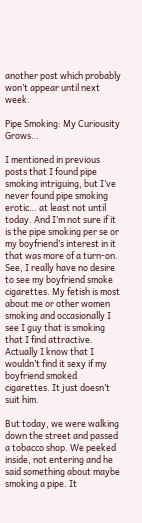another post which probably won’t appear until next week.

Pipe Smoking: My Curiousity Grows…

I mentioned in previous posts that I found pipe smoking intriguing, but I’ve never found pipe smoking erotic… at least not until today. And I’m not sure if it is the pipe smoking per se or my boyfriend’s interest in it that was more of a turn-on. See, I really have no desire to see my boyfriend smoke cigarettes. My fetish is most about me or other women smoking and occasionally I see I guy that is smoking that I find attractive. Actually I know that I wouldn’t find it sexy if my boyfriend smoked cigarettes. It just doesn’t suit him.

But today, we were walking down the street and passed a tobacco shop. We peeked inside, not entering and he said something about maybe smoking a pipe. It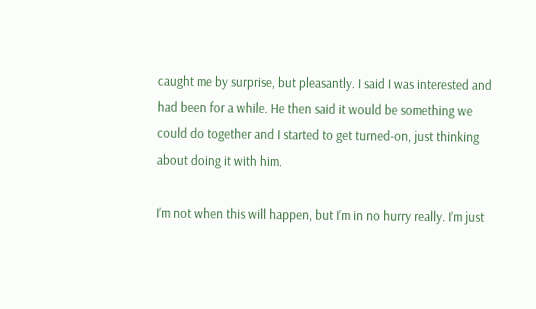caught me by surprise, but pleasantly. I said I was interested and had been for a while. He then said it would be something we could do together and I started to get turned-on, just thinking about doing it with him.

I’m not when this will happen, but I’m in no hurry really. I’m just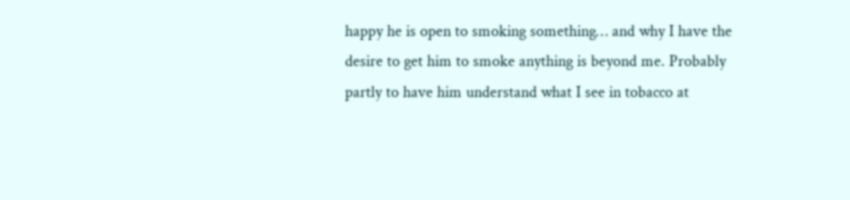happy he is open to smoking something… and why I have the desire to get him to smoke anything is beyond me. Probably partly to have him understand what I see in tobacco at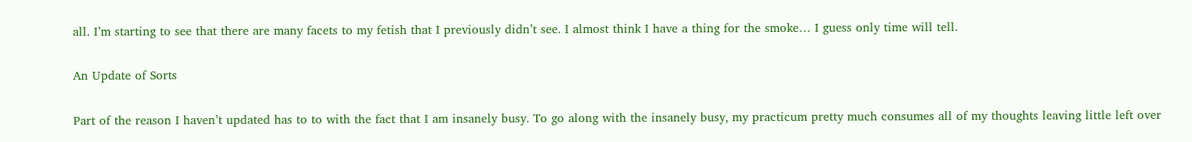all. I’m starting to see that there are many facets to my fetish that I previously didn’t see. I almost think I have a thing for the smoke… I guess only time will tell.

An Update of Sorts

Part of the reason I haven’t updated has to to with the fact that I am insanely busy. To go along with the insanely busy, my practicum pretty much consumes all of my thoughts leaving little left over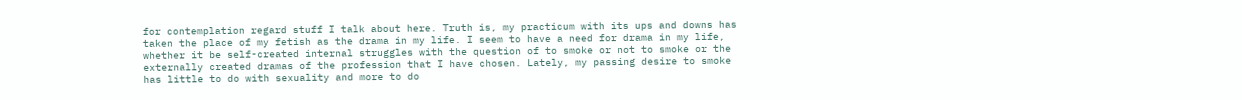for contemplation regard stuff I talk about here. Truth is, my practicum with its ups and downs has taken the place of my fetish as the drama in my life. I seem to have a need for drama in my life, whether it be self-created internal struggles with the question of to smoke or not to smoke or the externally created dramas of the profession that I have chosen. Lately, my passing desire to smoke has little to do with sexuality and more to do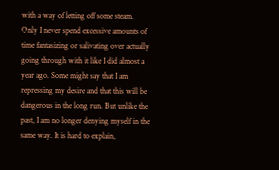with a way of letting off some steam. Only I never spend excessive amounts of time fantasizing or salivating over actually going through with it like I did almost a year ago. Some might say that I am repressing my desire and that this will be dangerous in the long run. But unlike the past, I am no longer denying myself in the same way. It is hard to explain,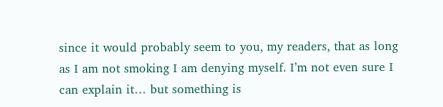since it would probably seem to you, my readers, that as long as I am not smoking I am denying myself. I’m not even sure I can explain it… but something is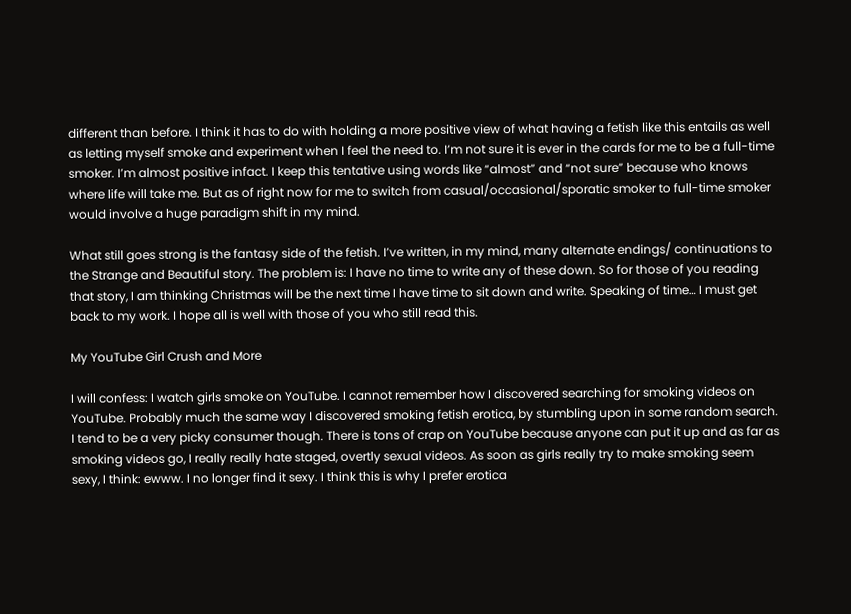different than before. I think it has to do with holding a more positive view of what having a fetish like this entails as well as letting myself smoke and experiment when I feel the need to. I’m not sure it is ever in the cards for me to be a full-time smoker. I’m almost positive infact. I keep this tentative using words like “almost” and “not sure” because who knows where life will take me. But as of right now for me to switch from casual/occasional/sporatic smoker to full-time smoker would involve a huge paradigm shift in my mind.

What still goes strong is the fantasy side of the fetish. I’ve written, in my mind, many alternate endings/ continuations to the Strange and Beautiful story. The problem is: I have no time to write any of these down. So for those of you reading that story, I am thinking Christmas will be the next time I have time to sit down and write. Speaking of time… I must get back to my work. I hope all is well with those of you who still read this.

My YouTube Girl Crush and More

I will confess: I watch girls smoke on YouTube. I cannot remember how I discovered searching for smoking videos on YouTube. Probably much the same way I discovered smoking fetish erotica, by stumbling upon in some random search. I tend to be a very picky consumer though. There is tons of crap on YouTube because anyone can put it up and as far as smoking videos go, I really really hate staged, overtly sexual videos. As soon as girls really try to make smoking seem sexy, I think: ewww. I no longer find it sexy. I think this is why I prefer erotica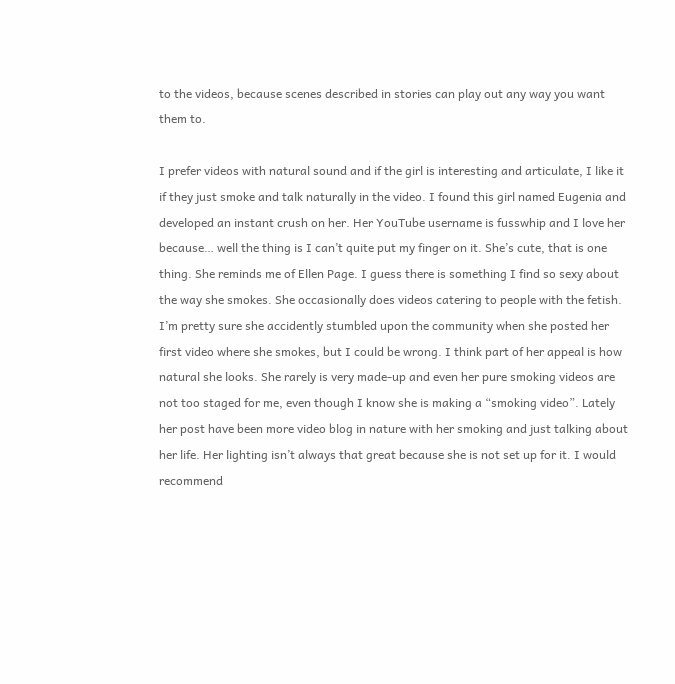to the videos, because scenes described in stories can play out any way you want them to.

I prefer videos with natural sound and if the girl is interesting and articulate, I like it if they just smoke and talk naturally in the video. I found this girl named Eugenia and developed an instant crush on her. Her YouTube username is fusswhip and I love her because… well the thing is I can’t quite put my finger on it. She’s cute, that is one thing. She reminds me of Ellen Page. I guess there is something I find so sexy about the way she smokes. She occasionally does videos catering to people with the fetish. I’m pretty sure she accidently stumbled upon the community when she posted her first video where she smokes, but I could be wrong. I think part of her appeal is how natural she looks. She rarely is very made-up and even her pure smoking videos are not too staged for me, even though I know she is making a “smoking video”. Lately her post have been more video blog in nature with her smoking and just talking about her life. Her lighting isn’t always that great because she is not set up for it. I would recommend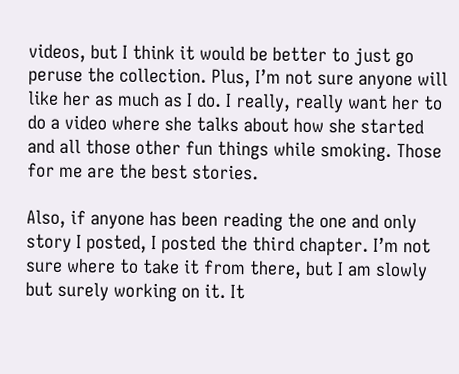videos, but I think it would be better to just go peruse the collection. Plus, I’m not sure anyone will like her as much as I do. I really, really want her to do a video where she talks about how she started and all those other fun things while smoking. Those for me are the best stories.

Also, if anyone has been reading the one and only story I posted, I posted the third chapter. I’m not sure where to take it from there, but I am slowly but surely working on it. It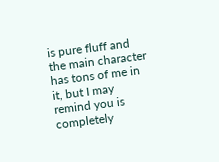is pure fluff and the main character has tons of me in it, but I may remind you is completely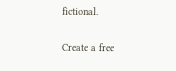fictional.

Create a free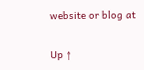website or blog at

Up ↑